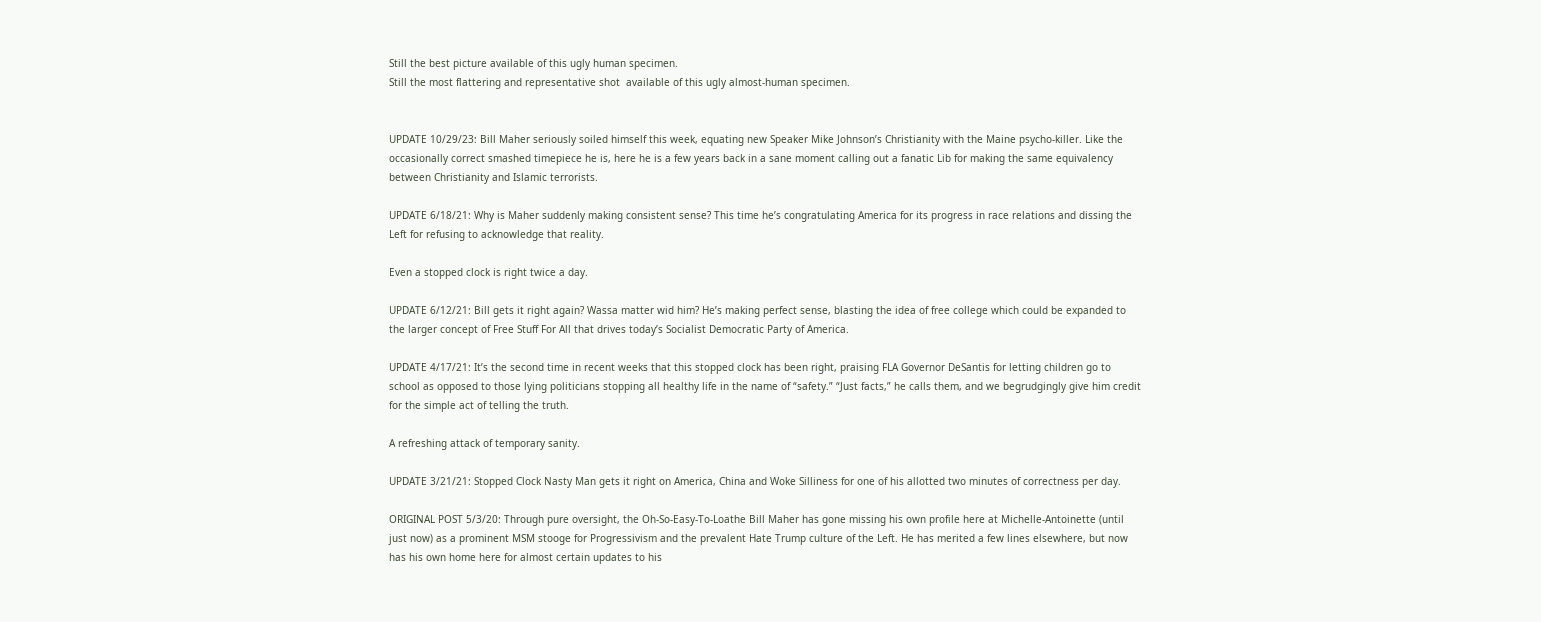Still the best picture available of this ugly human specimen.
Still the most flattering and representative shot  available of this ugly almost-human specimen.


UPDATE 10/29/23: Bill Maher seriously soiled himself this week, equating new Speaker Mike Johnson’s Christianity with the Maine psycho-killer. Like the occasionally correct smashed timepiece he is, here he is a few years back in a sane moment calling out a fanatic Lib for making the same equivalency between Christianity and Islamic terrorists.

UPDATE 6/18/21: Why is Maher suddenly making consistent sense? This time he’s congratulating America for its progress in race relations and dissing the Left for refusing to acknowledge that reality.

Even a stopped clock is right twice a day.

UPDATE 6/12/21: Bill gets it right again? Wassa matter wid him? He’s making perfect sense, blasting the idea of free college which could be expanded to the larger concept of Free Stuff For All that drives today’s Socialist Democratic Party of America.

UPDATE 4/17/21: It’s the second time in recent weeks that this stopped clock has been right, praising FLA Governor DeSantis for letting children go to school as opposed to those lying politicians stopping all healthy life in the name of “safety.” “Just facts,” he calls them, and we begrudgingly give him credit for the simple act of telling the truth.

A refreshing attack of temporary sanity.

UPDATE 3/21/21: Stopped Clock Nasty Man gets it right on America, China and Woke Silliness for one of his allotted two minutes of correctness per day.

ORIGINAL POST 5/3/20: Through pure oversight, the Oh-So-Easy-To-Loathe Bill Maher has gone missing his own profile here at Michelle-Antoinette (until just now) as a prominent MSM stooge for Progressivism and the prevalent Hate Trump culture of the Left. He has merited a few lines elsewhere, but now has his own home here for almost certain updates to his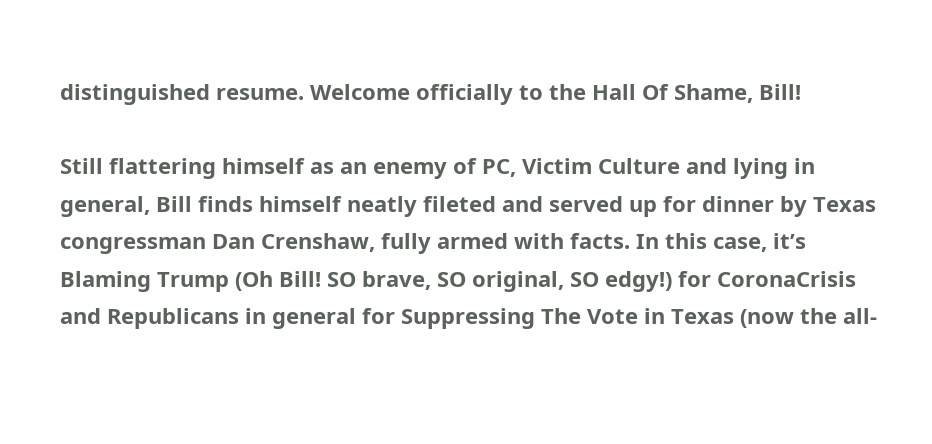distinguished resume. Welcome officially to the Hall Of Shame, Bill!

Still flattering himself as an enemy of PC, Victim Culture and lying in general, Bill finds himself neatly fileted and served up for dinner by Texas congressman Dan Crenshaw, fully armed with facts. In this case, it’s Blaming Trump (Oh Bill! SO brave, SO original, SO edgy!) for CoronaCrisis and Republicans in general for Suppressing The Vote in Texas (now the all-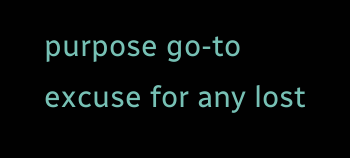purpose go-to excuse for any lost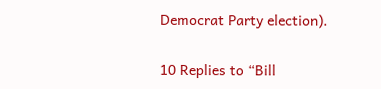Democrat Party election).

10 Replies to “Bill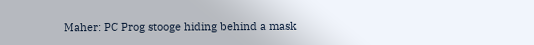Maher: PC Prog stooge hiding behind a mask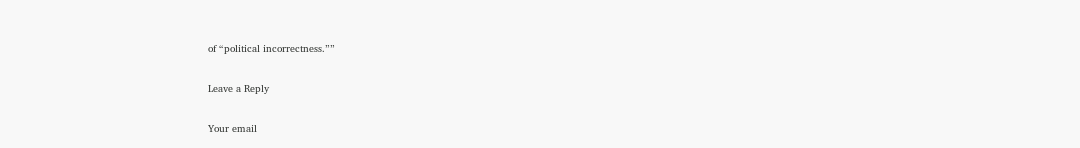of “political incorrectness.””

Leave a Reply

Your email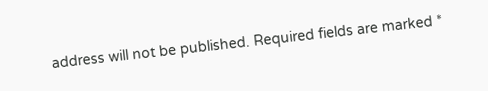address will not be published. Required fields are marked *